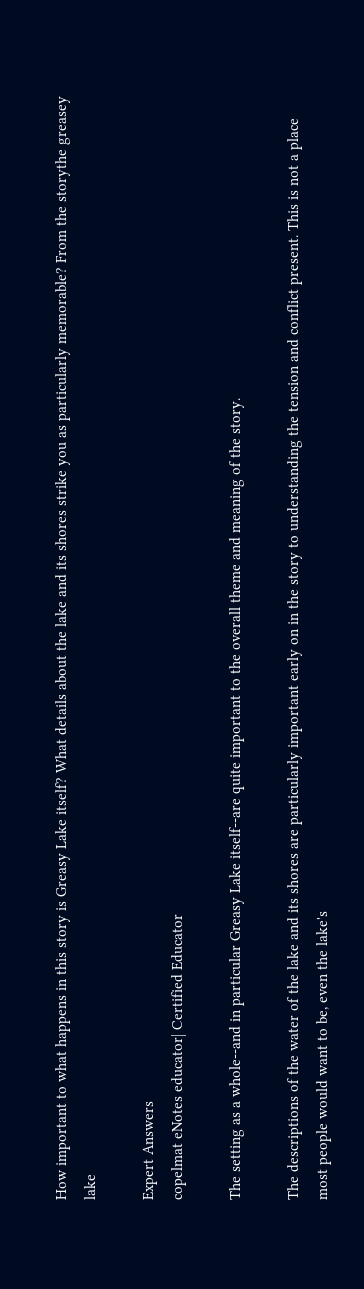How important to what happens in this story is Greasy Lake itself? What details about the lake and its shores strike you as particularly memorable? From the storythe greasey lake

Expert Answers
copelmat eNotes educator| Certified Educator

The setting as a whole--and in particular Greasy Lake itself--are quite important to the overall theme and meaning of the story.

The descriptions of the water of the lake and its shores are particularly important early on in the story to understanding the tension and conflict present. This is not a place most people would want to be, even the lake's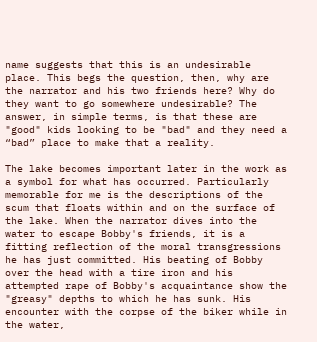name suggests that this is an undesirable place. This begs the question, then, why are the narrator and his two friends here? Why do they want to go somewhere undesirable? The answer, in simple terms, is that these are "good" kids looking to be "bad" and they need a “bad” place to make that a reality.

The lake becomes important later in the work as a symbol for what has occurred. Particularly memorable for me is the descriptions of the scum that floats within and on the surface of the lake. When the narrator dives into the water to escape Bobby's friends, it is a fitting reflection of the moral transgressions he has just committed. His beating of Bobby over the head with a tire iron and his attempted rape of Bobby's acquaintance show the "greasy" depths to which he has sunk. His encounter with the corpse of the biker while in the water,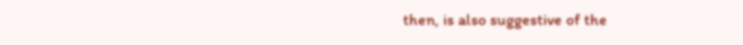then, is also suggestive of the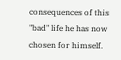consequences of this "bad" life he has now chosen for himself.